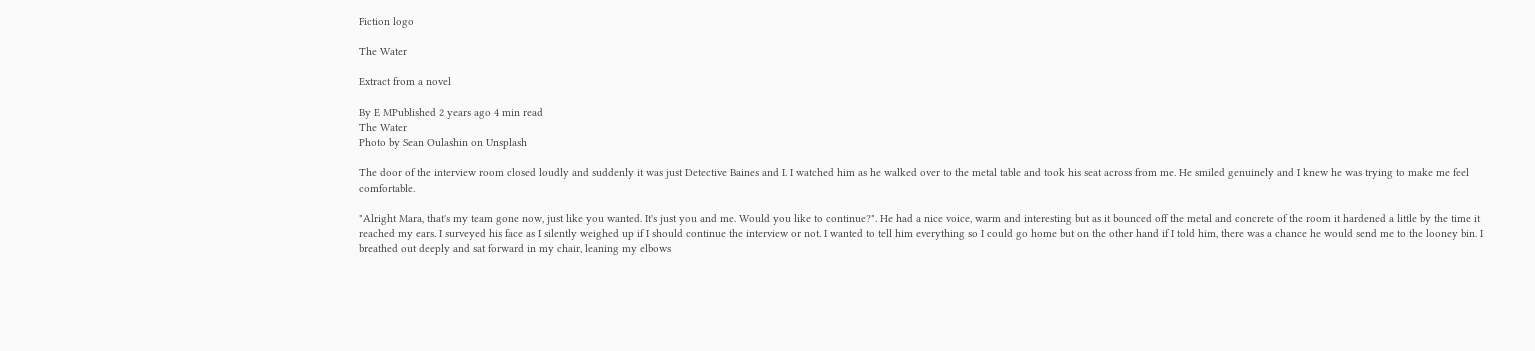Fiction logo

The Water

Extract from a novel

By E MPublished 2 years ago 4 min read
The Water
Photo by Sean Oulashin on Unsplash

The door of the interview room closed loudly and suddenly it was just Detective Baines and I. I watched him as he walked over to the metal table and took his seat across from me. He smiled genuinely and I knew he was trying to make me feel comfortable.

"Alright Mara, that's my team gone now, just like you wanted. It's just you and me. Would you like to continue?". He had a nice voice, warm and interesting but as it bounced off the metal and concrete of the room it hardened a little by the time it reached my ears. I surveyed his face as I silently weighed up if I should continue the interview or not. I wanted to tell him everything so I could go home but on the other hand if I told him, there was a chance he would send me to the looney bin. I breathed out deeply and sat forward in my chair, leaning my elbows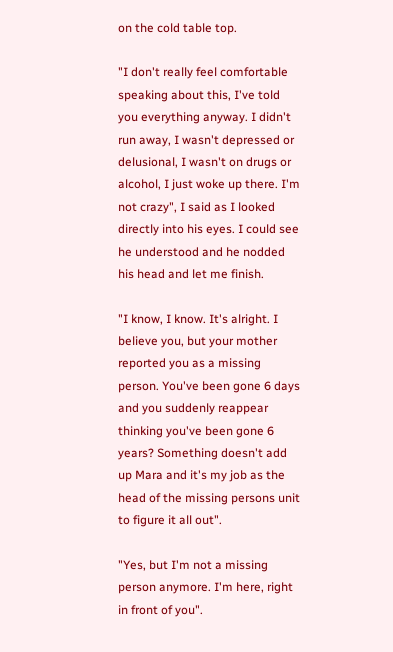on the cold table top.

"I don't really feel comfortable speaking about this, I've told you everything anyway. I didn't run away, I wasn't depressed or delusional, I wasn't on drugs or alcohol, I just woke up there. I'm not crazy", I said as I looked directly into his eyes. I could see he understood and he nodded his head and let me finish.

"I know, I know. It's alright. I believe you, but your mother reported you as a missing person. You've been gone 6 days and you suddenly reappear thinking you've been gone 6 years? Something doesn't add up Mara and it's my job as the head of the missing persons unit to figure it all out".

"Yes, but I'm not a missing person anymore. I'm here, right in front of you".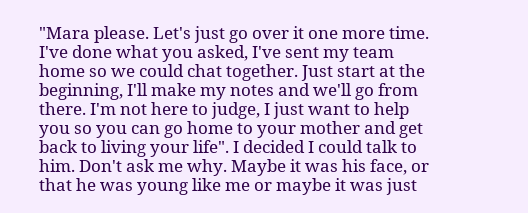"Mara please. Let's just go over it one more time. I've done what you asked, I've sent my team home so we could chat together. Just start at the beginning, I'll make my notes and we'll go from there. I'm not here to judge, I just want to help you so you can go home to your mother and get back to living your life". I decided I could talk to him. Don't ask me why. Maybe it was his face, or that he was young like me or maybe it was just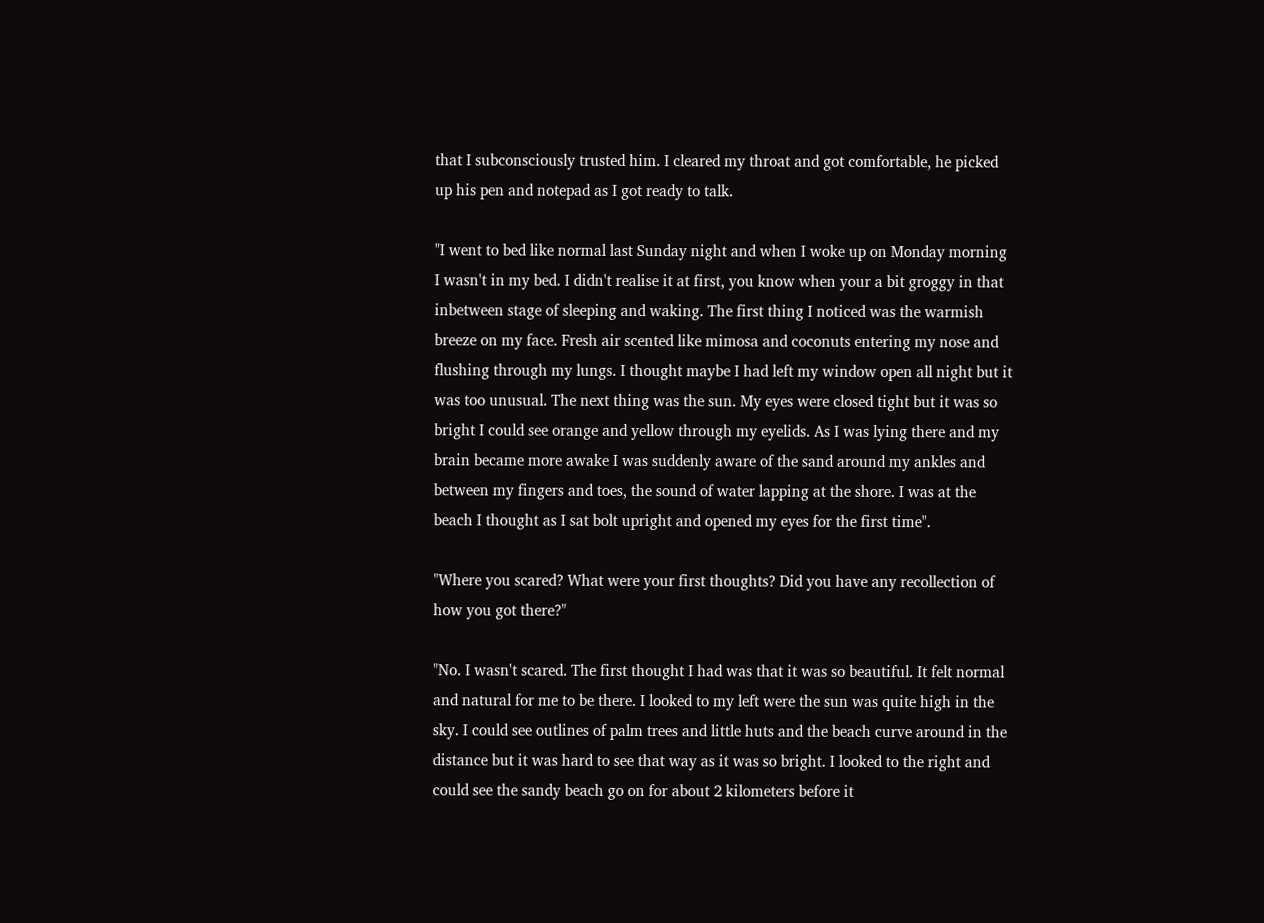that I subconsciously trusted him. I cleared my throat and got comfortable, he picked up his pen and notepad as I got ready to talk.

"I went to bed like normal last Sunday night and when I woke up on Monday morning I wasn't in my bed. I didn't realise it at first, you know when your a bit groggy in that inbetween stage of sleeping and waking. The first thing I noticed was the warmish breeze on my face. Fresh air scented like mimosa and coconuts entering my nose and flushing through my lungs. I thought maybe I had left my window open all night but it was too unusual. The next thing was the sun. My eyes were closed tight but it was so bright I could see orange and yellow through my eyelids. As I was lying there and my brain became more awake I was suddenly aware of the sand around my ankles and between my fingers and toes, the sound of water lapping at the shore. I was at the beach I thought as I sat bolt upright and opened my eyes for the first time".

"Where you scared? What were your first thoughts? Did you have any recollection of how you got there?"

"No. I wasn't scared. The first thought I had was that it was so beautiful. It felt normal and natural for me to be there. I looked to my left were the sun was quite high in the sky. I could see outlines of palm trees and little huts and the beach curve around in the distance but it was hard to see that way as it was so bright. I looked to the right and could see the sandy beach go on for about 2 kilometers before it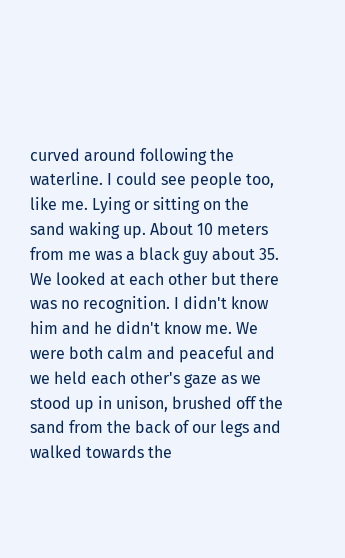curved around following the waterline. I could see people too, like me. Lying or sitting on the sand waking up. About 10 meters from me was a black guy about 35. We looked at each other but there was no recognition. I didn't know him and he didn't know me. We were both calm and peaceful and we held each other's gaze as we stood up in unison, brushed off the sand from the back of our legs and walked towards the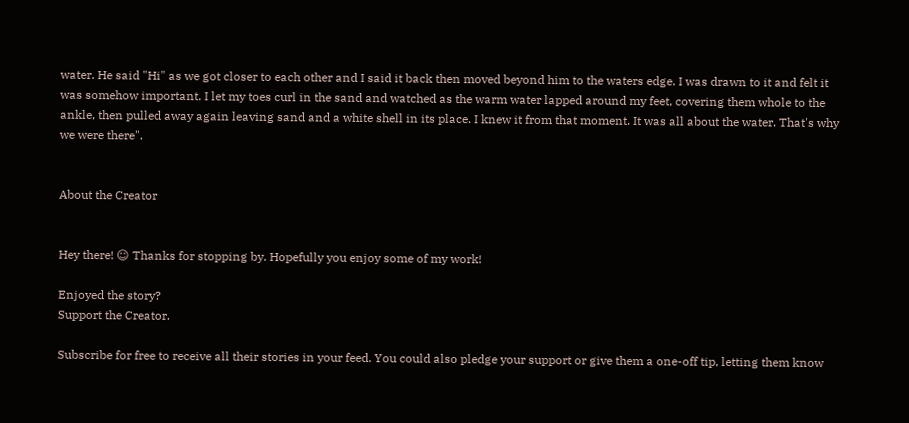water. He said "Hi" as we got closer to each other and I said it back then moved beyond him to the waters edge. I was drawn to it and felt it was somehow important. I let my toes curl in the sand and watched as the warm water lapped around my feet, covering them whole to the ankle, then pulled away again leaving sand and a white shell in its place. I knew it from that moment. It was all about the water. That's why we were there".


About the Creator


Hey there! ☺ Thanks for stopping by. Hopefully you enjoy some of my work!

Enjoyed the story?
Support the Creator.

Subscribe for free to receive all their stories in your feed. You could also pledge your support or give them a one-off tip, letting them know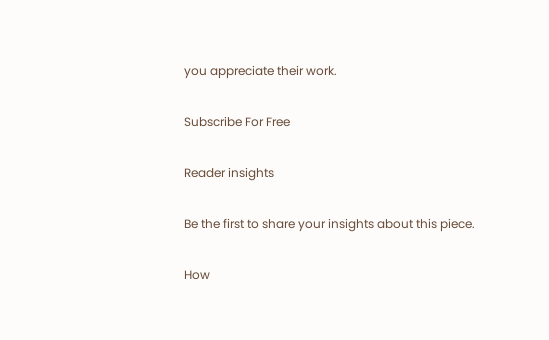you appreciate their work.

Subscribe For Free

Reader insights

Be the first to share your insights about this piece.

How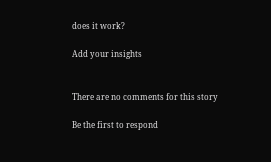does it work?

Add your insights


There are no comments for this story

Be the first to respond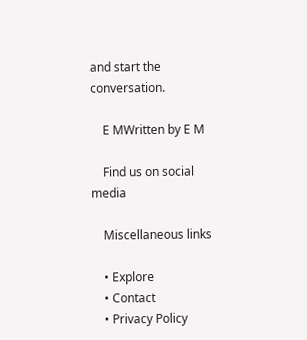and start the conversation.

    E MWritten by E M

    Find us on social media

    Miscellaneous links

    • Explore
    • Contact
    • Privacy Policy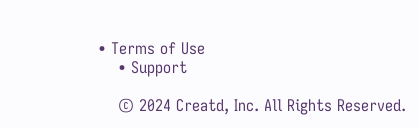• Terms of Use
    • Support

    © 2024 Creatd, Inc. All Rights Reserved.